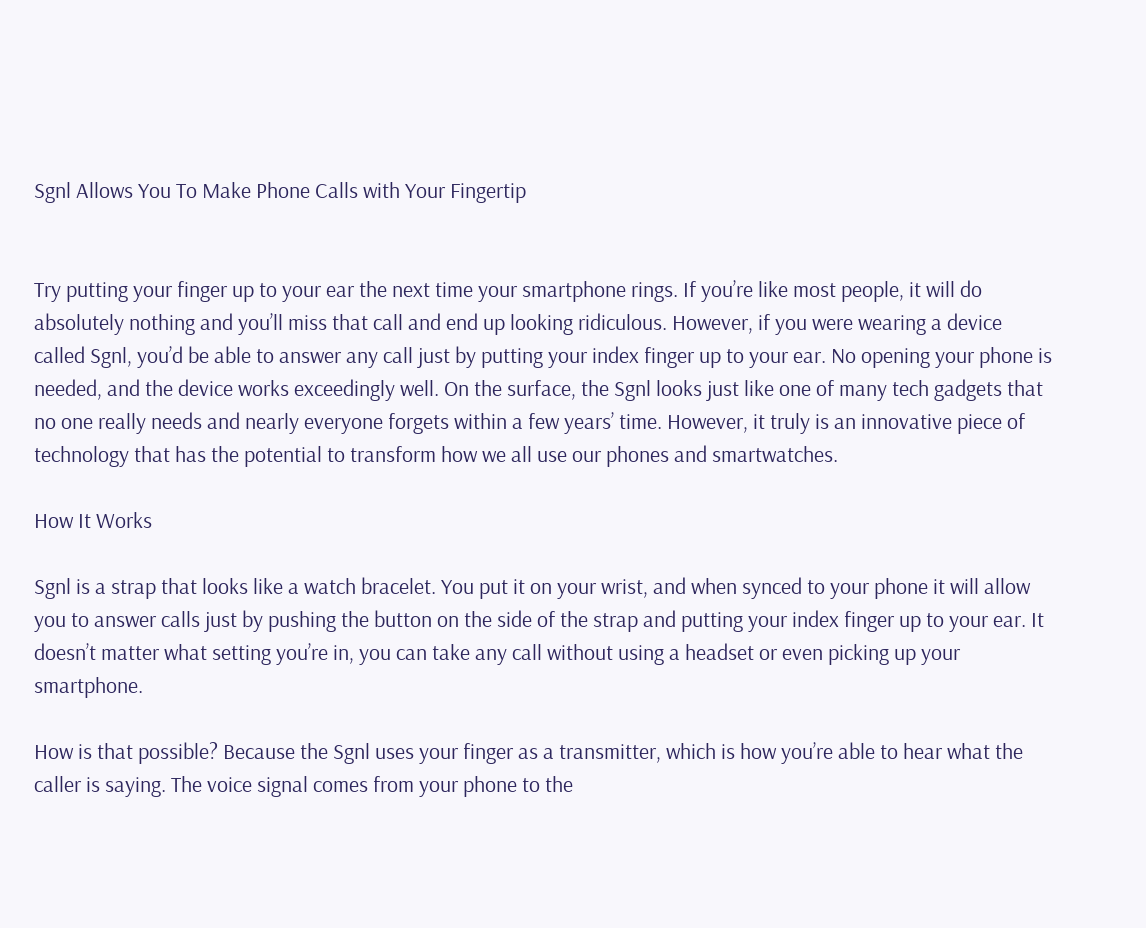Sgnl Allows You To Make Phone Calls with Your Fingertip


Try putting your finger up to your ear the next time your smartphone rings. If you’re like most people, it will do absolutely nothing and you’ll miss that call and end up looking ridiculous. However, if you were wearing a device called Sgnl, you’d be able to answer any call just by putting your index finger up to your ear. No opening your phone is needed, and the device works exceedingly well. On the surface, the Sgnl looks just like one of many tech gadgets that no one really needs and nearly everyone forgets within a few years’ time. However, it truly is an innovative piece of technology that has the potential to transform how we all use our phones and smartwatches.

How It Works

Sgnl is a strap that looks like a watch bracelet. You put it on your wrist, and when synced to your phone it will allow you to answer calls just by pushing the button on the side of the strap and putting your index finger up to your ear. It doesn’t matter what setting you’re in, you can take any call without using a headset or even picking up your smartphone.

How is that possible? Because the Sgnl uses your finger as a transmitter, which is how you’re able to hear what the caller is saying. The voice signal comes from your phone to the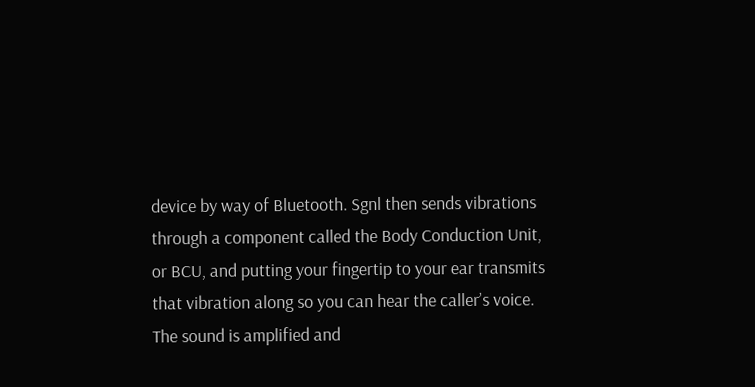device by way of Bluetooth. Sgnl then sends vibrations through a component called the Body Conduction Unit, or BCU, and putting your fingertip to your ear transmits that vibration along so you can hear the caller’s voice. The sound is amplified and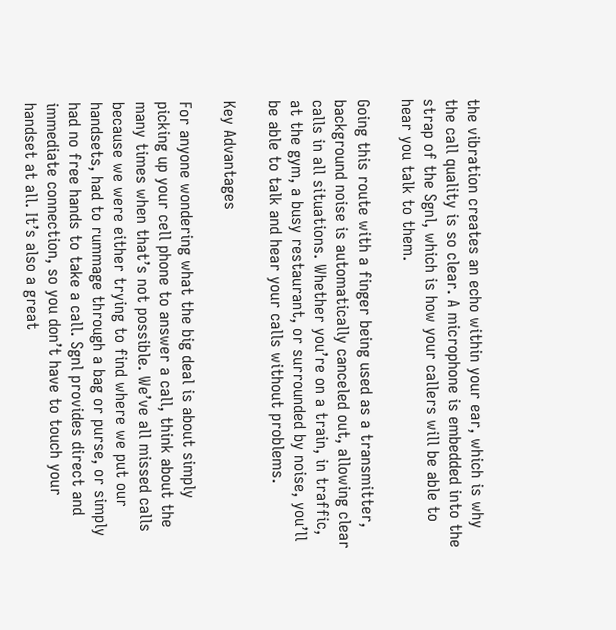the vibration creates an echo within your ear, which is why the call quality is so clear. A microphone is embedded into the strap of the Sgnl, which is how your callers will be able to hear you talk to them.

Going this route with a finger being used as a transmitter, background noise is automatically canceled out, allowing clear calls in all situations. Whether you’re on a train, in traffic, at the gym, a busy restaurant, or surrounded by noise, you’ll be able to talk and hear your calls without problems.

Key Advantages

For anyone wondering what the big deal is about simply picking up your cell phone to answer a call, think about the many times when that’s not possible. We’ve all missed calls because we were either trying to find where we put our handsets, had to rummage through a bag or purse, or simply had no free hands to take a call. Sgnl provides direct and immediate connection, so you don’t have to touch your handset at all. It’s also a great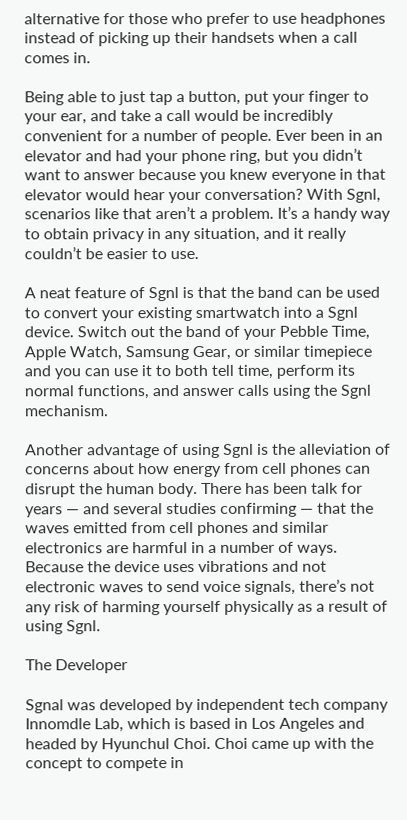alternative for those who prefer to use headphones instead of picking up their handsets when a call comes in.

Being able to just tap a button, put your finger to your ear, and take a call would be incredibly convenient for a number of people. Ever been in an elevator and had your phone ring, but you didn’t want to answer because you knew everyone in that elevator would hear your conversation? With Sgnl, scenarios like that aren’t a problem. It’s a handy way to obtain privacy in any situation, and it really couldn’t be easier to use.

A neat feature of Sgnl is that the band can be used to convert your existing smartwatch into a Sgnl device. Switch out the band of your Pebble Time, Apple Watch, Samsung Gear, or similar timepiece and you can use it to both tell time, perform its normal functions, and answer calls using the Sgnl mechanism.

Another advantage of using Sgnl is the alleviation of concerns about how energy from cell phones can disrupt the human body. There has been talk for years — and several studies confirming — that the waves emitted from cell phones and similar electronics are harmful in a number of ways. Because the device uses vibrations and not electronic waves to send voice signals, there’s not any risk of harming yourself physically as a result of using Sgnl.

The Developer

Sgnal was developed by independent tech company Innomdle Lab, which is based in Los Angeles and headed by Hyunchul Choi. Choi came up with the concept to compete in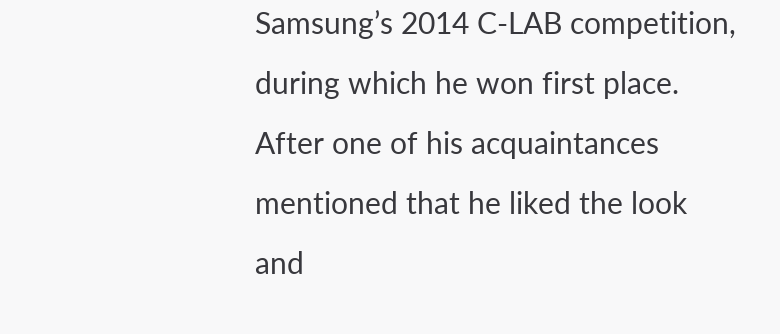Samsung’s 2014 C-LAB competition, during which he won first place. After one of his acquaintances mentioned that he liked the look and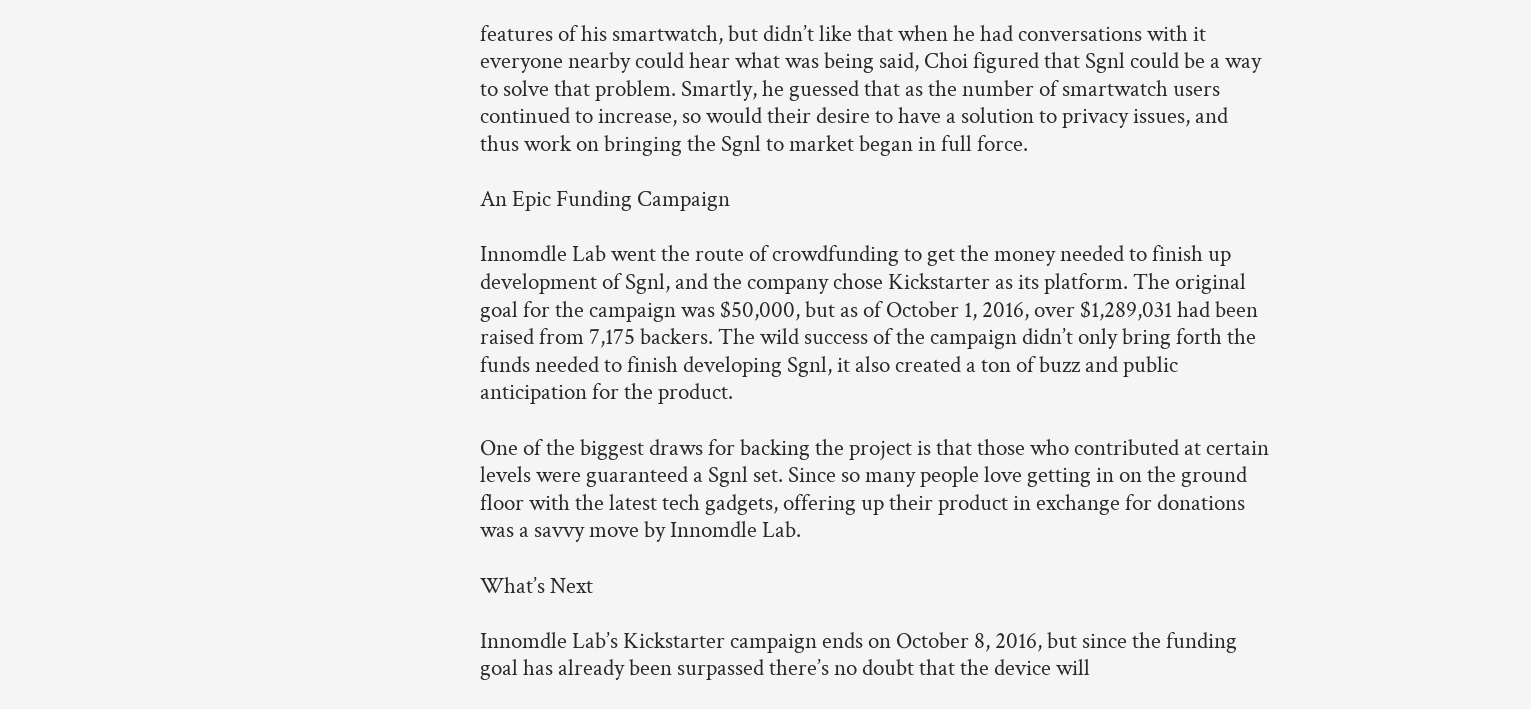features of his smartwatch, but didn’t like that when he had conversations with it everyone nearby could hear what was being said, Choi figured that Sgnl could be a way to solve that problem. Smartly, he guessed that as the number of smartwatch users continued to increase, so would their desire to have a solution to privacy issues, and thus work on bringing the Sgnl to market began in full force.

An Epic Funding Campaign

Innomdle Lab went the route of crowdfunding to get the money needed to finish up development of Sgnl, and the company chose Kickstarter as its platform. The original goal for the campaign was $50,000, but as of October 1, 2016, over $1,289,031 had been raised from 7,175 backers. The wild success of the campaign didn’t only bring forth the funds needed to finish developing Sgnl, it also created a ton of buzz and public anticipation for the product.

One of the biggest draws for backing the project is that those who contributed at certain levels were guaranteed a Sgnl set. Since so many people love getting in on the ground floor with the latest tech gadgets, offering up their product in exchange for donations was a savvy move by Innomdle Lab.

What’s Next

Innomdle Lab’s Kickstarter campaign ends on October 8, 2016, but since the funding goal has already been surpassed there’s no doubt that the device will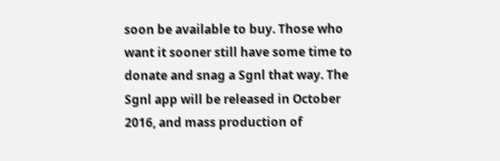soon be available to buy. Those who want it sooner still have some time to donate and snag a Sgnl that way. The Sgnl app will be released in October 2016, and mass production of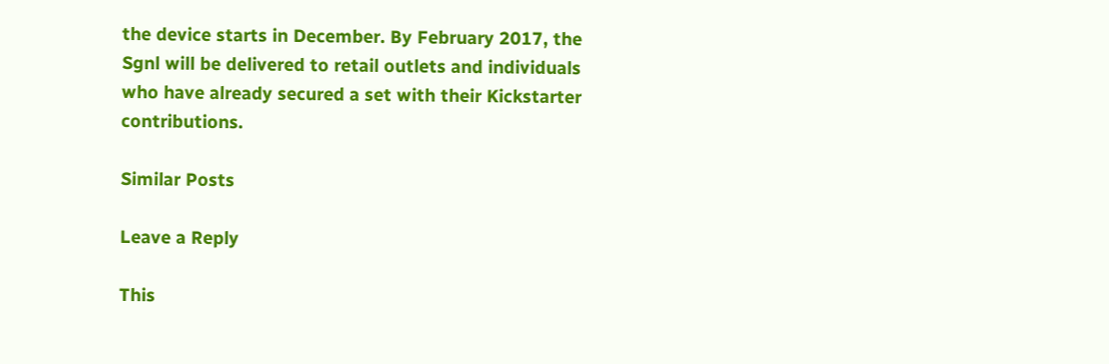the device starts in December. By February 2017, the Sgnl will be delivered to retail outlets and individuals who have already secured a set with their Kickstarter contributions.

Similar Posts

Leave a Reply

This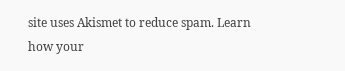site uses Akismet to reduce spam. Learn how your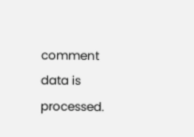comment data is processed.